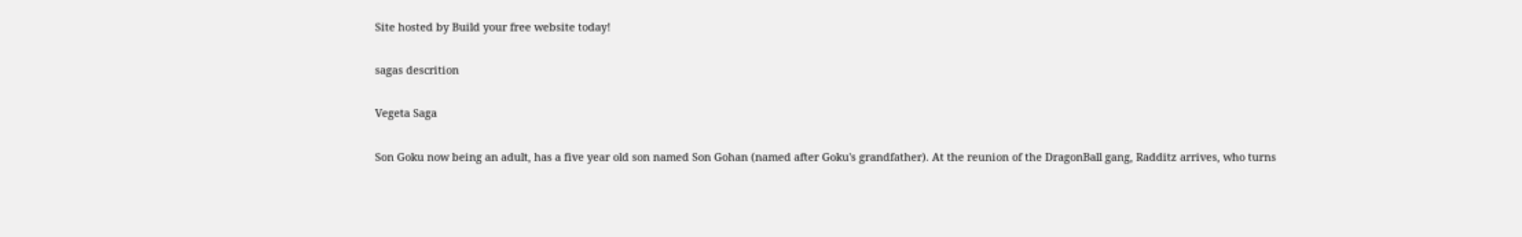Site hosted by Build your free website today!

sagas descrition

Vegeta Saga

Son Goku now being an adult, has a five year old son named Son Gohan (named after Goku's grandfather). At the reunion of the DragonBall gang, Radditz arrives, who turns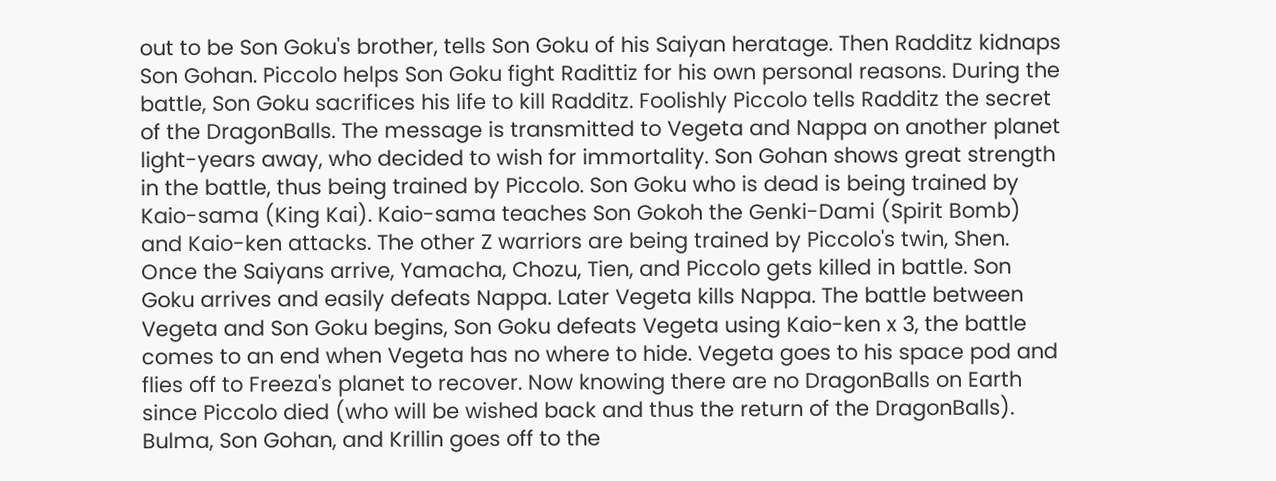out to be Son Goku's brother, tells Son Goku of his Saiyan heratage. Then Radditz kidnaps Son Gohan. Piccolo helps Son Goku fight Radittiz for his own personal reasons. During the battle, Son Goku sacrifices his life to kill Radditz. Foolishly Piccolo tells Radditz the secret of the DragonBalls. The message is transmitted to Vegeta and Nappa on another planet light-years away, who decided to wish for immortality. Son Gohan shows great strength in the battle, thus being trained by Piccolo. Son Goku who is dead is being trained by Kaio-sama (King Kai). Kaio-sama teaches Son Gokoh the Genki-Dami (Spirit Bomb) and Kaio-ken attacks. The other Z warriors are being trained by Piccolo's twin, Shen. Once the Saiyans arrive, Yamacha, Chozu, Tien, and Piccolo gets killed in battle. Son Goku arrives and easily defeats Nappa. Later Vegeta kills Nappa. The battle between Vegeta and Son Goku begins, Son Goku defeats Vegeta using Kaio-ken x 3, the battle comes to an end when Vegeta has no where to hide. Vegeta goes to his space pod and flies off to Freeza's planet to recover. Now knowing there are no DragonBalls on Earth since Piccolo died (who will be wished back and thus the return of the DragonBalls). Bulma, Son Gohan, and Krillin goes off to the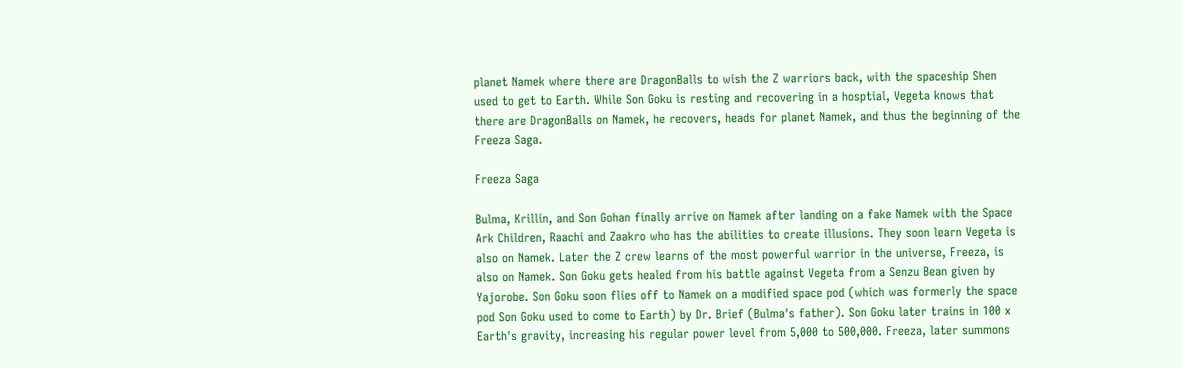planet Namek where there are DragonBalls to wish the Z warriors back, with the spaceship Shen used to get to Earth. While Son Goku is resting and recovering in a hosptial, Vegeta knows that there are DragonBalls on Namek, he recovers, heads for planet Namek, and thus the beginning of the Freeza Saga.

Freeza Saga

Bulma, Krillin, and Son Gohan finally arrive on Namek after landing on a fake Namek with the Space Ark Children, Raachi and Zaakro who has the abilities to create illusions. They soon learn Vegeta is also on Namek. Later the Z crew learns of the most powerful warrior in the universe, Freeza, is also on Namek. Son Goku gets healed from his battle against Vegeta from a Senzu Bean given by Yajorobe. Son Goku soon flies off to Namek on a modified space pod (which was formerly the space pod Son Goku used to come to Earth) by Dr. Brief (Bulma's father). Son Goku later trains in 100 x Earth's gravity, increasing his regular power level from 5,000 to 500,000. Freeza, later summons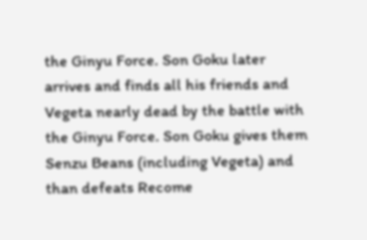the Ginyu Force. Son Goku later arrives and finds all his friends and Vegeta nearly dead by the battle with the Ginyu Force. Son Goku gives them Senzu Beans (including Vegeta) and than defeats Recome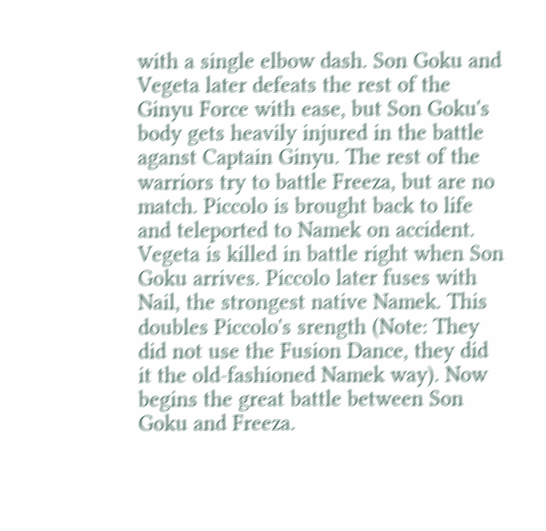with a single elbow dash. Son Goku and Vegeta later defeats the rest of the Ginyu Force with ease, but Son Goku's body gets heavily injured in the battle aganst Captain Ginyu. The rest of the warriors try to battle Freeza, but are no match. Piccolo is brought back to life and teleported to Namek on accident. Vegeta is killed in battle right when Son Goku arrives. Piccolo later fuses with Nail, the strongest native Namek. This doubles Piccolo's srength (Note: They did not use the Fusion Dance, they did it the old-fashioned Namek way). Now begins the great battle between Son Goku and Freeza.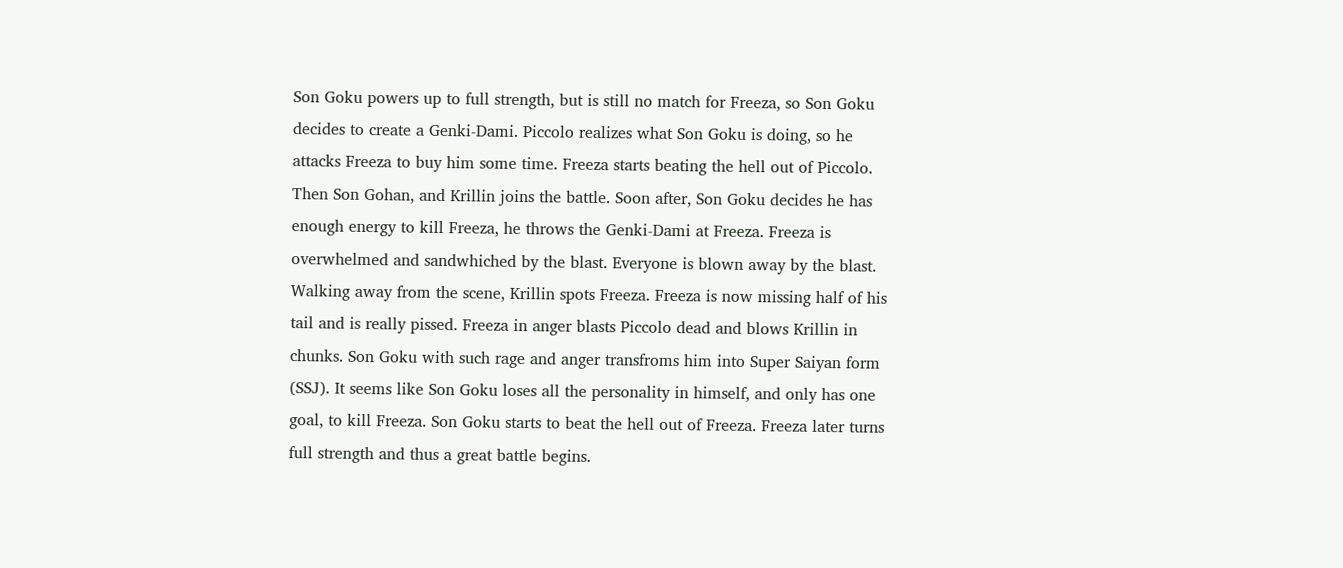Son Goku powers up to full strength, but is still no match for Freeza, so Son Goku decides to create a Genki-Dami. Piccolo realizes what Son Goku is doing, so he attacks Freeza to buy him some time. Freeza starts beating the hell out of Piccolo. Then Son Gohan, and Krillin joins the battle. Soon after, Son Goku decides he has enough energy to kill Freeza, he throws the Genki-Dami at Freeza. Freeza is overwhelmed and sandwhiched by the blast. Everyone is blown away by the blast. Walking away from the scene, Krillin spots Freeza. Freeza is now missing half of his tail and is really pissed. Freeza in anger blasts Piccolo dead and blows Krillin in chunks. Son Goku with such rage and anger transfroms him into Super Saiyan form (SSJ). It seems like Son Goku loses all the personality in himself, and only has one goal, to kill Freeza. Son Goku starts to beat the hell out of Freeza. Freeza later turns full strength and thus a great battle begins.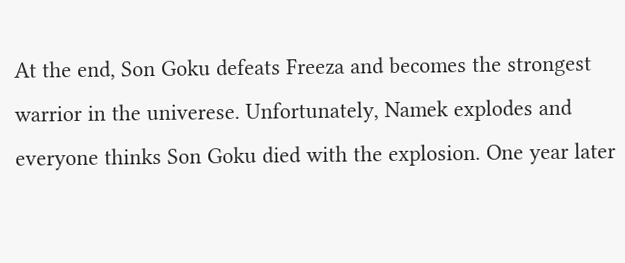At the end, Son Goku defeats Freeza and becomes the strongest warrior in the univerese. Unfortunately, Namek explodes and everyone thinks Son Goku died with the explosion. One year later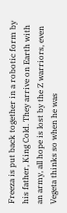Freeza is put back together in a robotic form by his father, King Cold. They arrive on Earth with an army, all hope is lost by the Z warriors, even Vegeta thinks so when he was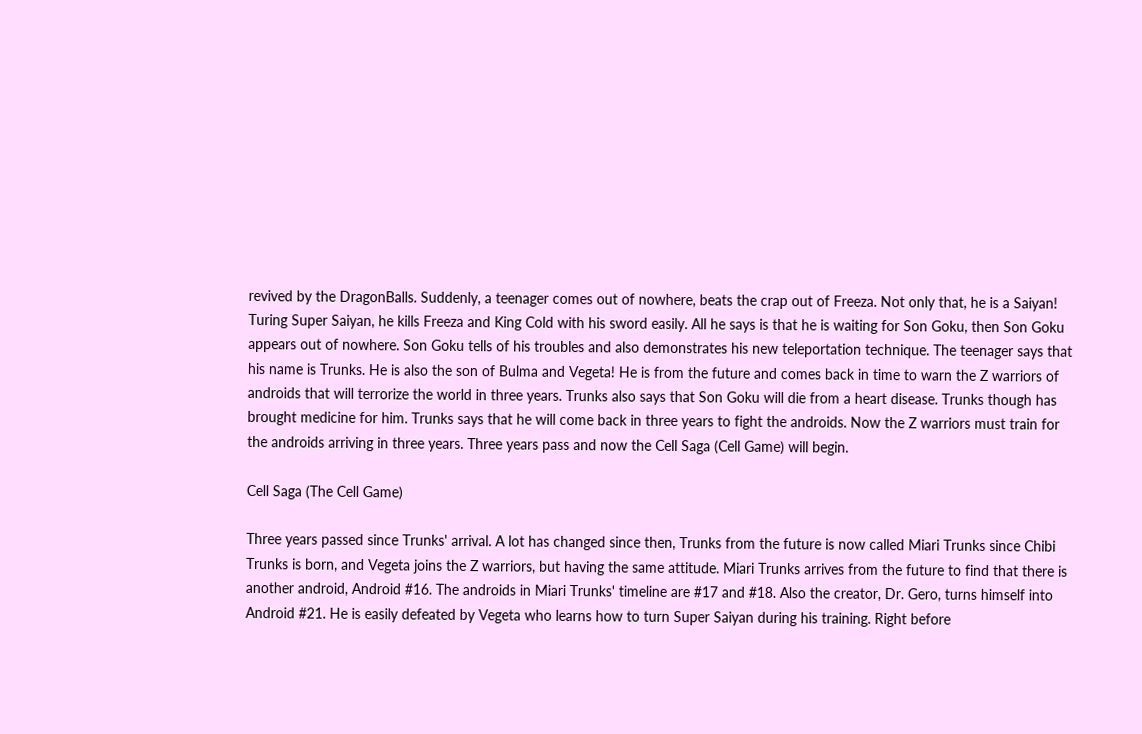revived by the DragonBalls. Suddenly, a teenager comes out of nowhere, beats the crap out of Freeza. Not only that, he is a Saiyan! Turing Super Saiyan, he kills Freeza and King Cold with his sword easily. All he says is that he is waiting for Son Goku, then Son Goku appears out of nowhere. Son Goku tells of his troubles and also demonstrates his new teleportation technique. The teenager says that his name is Trunks. He is also the son of Bulma and Vegeta! He is from the future and comes back in time to warn the Z warriors of androids that will terrorize the world in three years. Trunks also says that Son Goku will die from a heart disease. Trunks though has brought medicine for him. Trunks says that he will come back in three years to fight the androids. Now the Z warriors must train for the androids arriving in three years. Three years pass and now the Cell Saga (Cell Game) will begin.

Cell Saga (The Cell Game)

Three years passed since Trunks' arrival. A lot has changed since then, Trunks from the future is now called Miari Trunks since Chibi Trunks is born, and Vegeta joins the Z warriors, but having the same attitude. Miari Trunks arrives from the future to find that there is another android, Android #16. The androids in Miari Trunks' timeline are #17 and #18. Also the creator, Dr. Gero, turns himself into Android #21. He is easily defeated by Vegeta who learns how to turn Super Saiyan during his training. Right before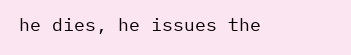he dies, he issues the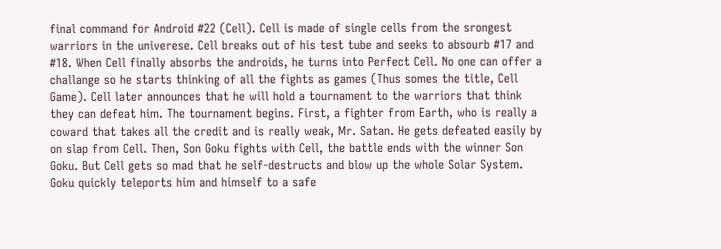final command for Android #22 (Cell). Cell is made of single cells from the srongest warriors in the univerese. Cell breaks out of his test tube and seeks to absourb #17 and #18. When Cell finally absorbs the androids, he turns into Perfect Cell. No one can offer a challange so he starts thinking of all the fights as games (Thus somes the title, Cell Game). Cell later announces that he will hold a tournament to the warriors that think they can defeat him. The tournament begins. First, a fighter from Earth, who is really a coward that takes all the credit and is really weak, Mr. Satan. He gets defeated easily by on slap from Cell. Then, Son Goku fights with Cell, the battle ends with the winner Son Goku. But Cell gets so mad that he self-destructs and blow up the whole Solar System. Goku quickly teleports him and himself to a safe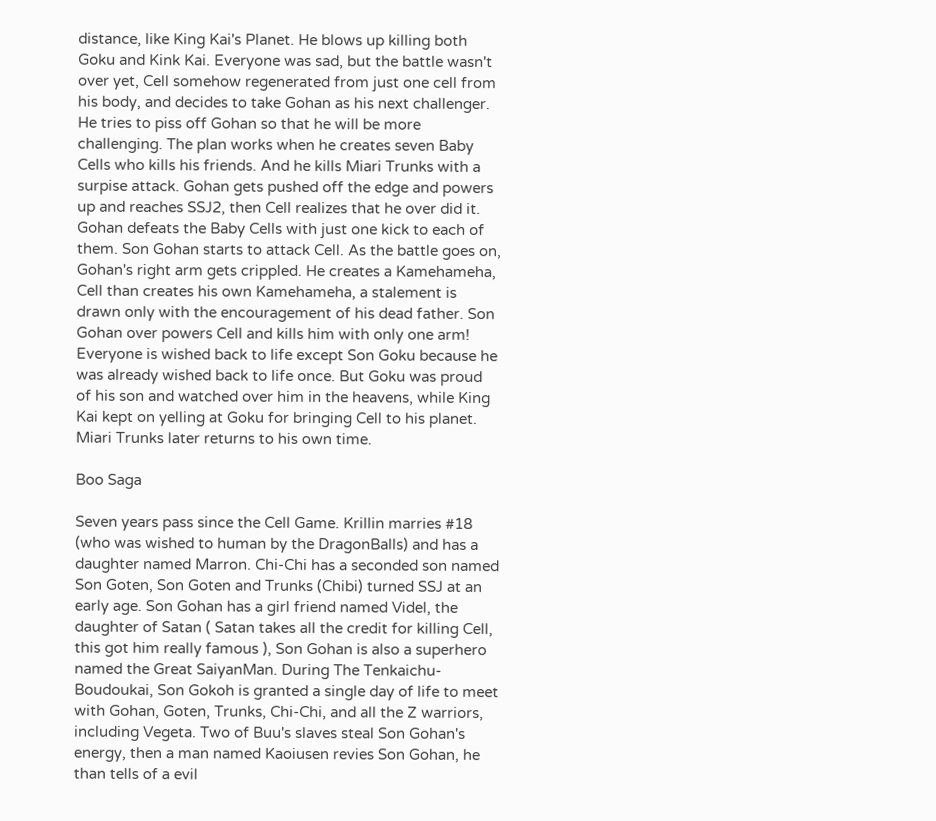distance, like King Kai's Planet. He blows up killing both Goku and Kink Kai. Everyone was sad, but the battle wasn't over yet, Cell somehow regenerated from just one cell from his body, and decides to take Gohan as his next challenger. He tries to piss off Gohan so that he will be more challenging. The plan works when he creates seven Baby Cells who kills his friends. And he kills Miari Trunks with a surpise attack. Gohan gets pushed off the edge and powers up and reaches SSJ2, then Cell realizes that he over did it. Gohan defeats the Baby Cells with just one kick to each of them. Son Gohan starts to attack Cell. As the battle goes on, Gohan's right arm gets crippled. He creates a Kamehameha, Cell than creates his own Kamehameha, a stalement is drawn only with the encouragement of his dead father. Son Gohan over powers Cell and kills him with only one arm! Everyone is wished back to life except Son Goku because he was already wished back to life once. But Goku was proud of his son and watched over him in the heavens, while King Kai kept on yelling at Goku for bringing Cell to his planet. Miari Trunks later returns to his own time.

Boo Saga

Seven years pass since the Cell Game. Krillin marries #18 (who was wished to human by the DragonBalls) and has a daughter named Marron. Chi-Chi has a seconded son named Son Goten, Son Goten and Trunks (Chibi) turned SSJ at an early age. Son Gohan has a girl friend named Videl, the daughter of Satan ( Satan takes all the credit for killing Cell, this got him really famous ), Son Gohan is also a superhero named the Great SaiyanMan. During The Tenkaichu-Boudoukai, Son Gokoh is granted a single day of life to meet with Gohan, Goten, Trunks, Chi-Chi, and all the Z warriors, including Vegeta. Two of Buu's slaves steal Son Gohan's energy, then a man named Kaoiusen revies Son Gohan, he than tells of a evil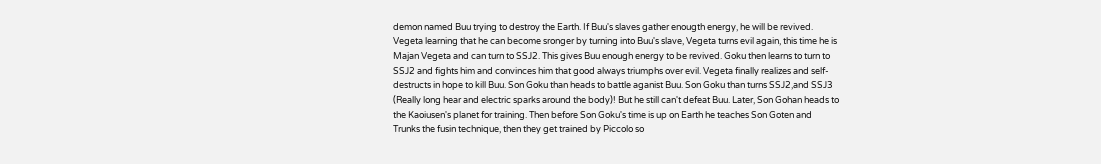demon named Buu trying to destroy the Earth. If Buu's slaves gather enougth energy, he will be revived. Vegeta learning that he can become sronger by turning into Buu's slave, Vegeta turns evil again, this time he is Majan Vegeta and can turn to SSJ2. This gives Buu enough energy to be revived. Goku then learns to turn to SSJ2 and fights him and convinces him that good always triumphs over evil. Vegeta finally realizes and self-destructs in hope to kill Buu. Son Goku than heads to battle aganist Buu. Son Goku than turns SSJ2,and SSJ3 (Really long hear and electric sparks around the body)! But he still can't defeat Buu. Later, Son Gohan heads to the Kaoiusen's planet for training. Then before Son Goku's time is up on Earth he teaches Son Goten and Trunks the fusin technique, then they get trained by Piccolo so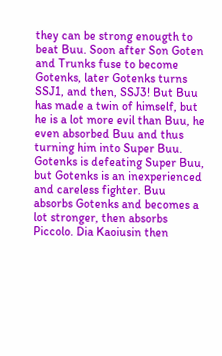they can be strong enougth to beat Buu. Soon after Son Goten and Trunks fuse to become Gotenks, later Gotenks turns SSJ1, and then, SSJ3! But Buu has made a twin of himself, but he is a lot more evil than Buu, he even absorbed Buu and thus turning him into Super Buu. Gotenks is defeating Super Buu, but Gotenks is an inexperienced and careless fighter. Buu absorbs Gotenks and becomes a lot stronger, then absorbs Piccolo. Dia Kaoiusin then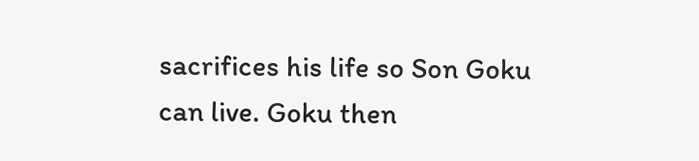sacrifices his life so Son Goku can live. Goku then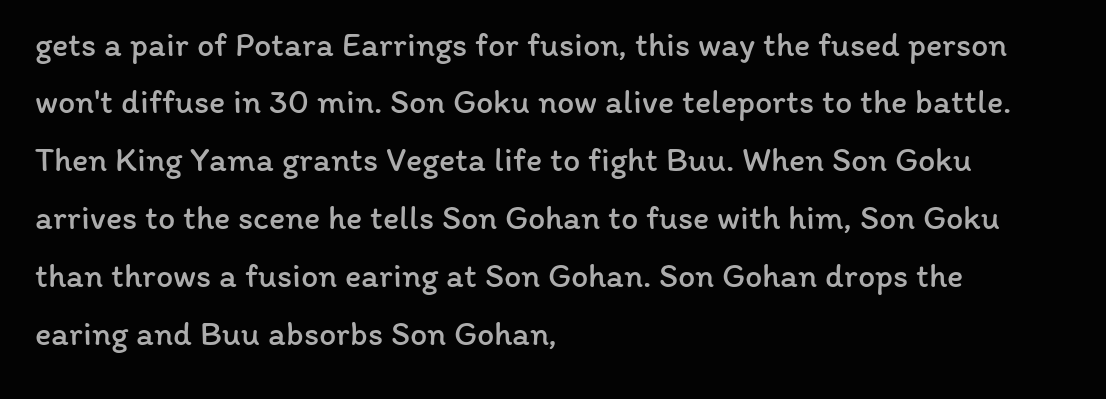gets a pair of Potara Earrings for fusion, this way the fused person won't diffuse in 30 min. Son Goku now alive teleports to the battle. Then King Yama grants Vegeta life to fight Buu. When Son Goku arrives to the scene he tells Son Gohan to fuse with him, Son Goku than throws a fusion earing at Son Gohan. Son Gohan drops the earing and Buu absorbs Son Gohan,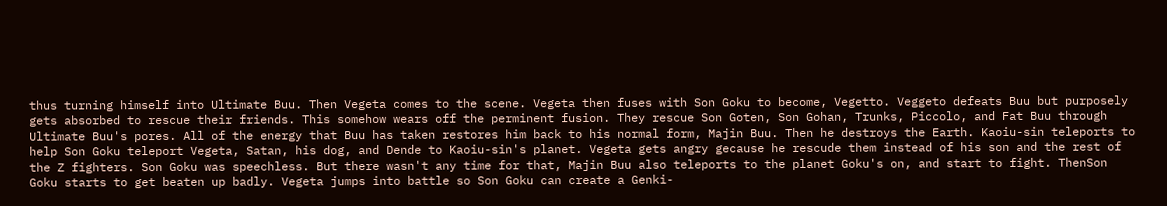thus turning himself into Ultimate Buu. Then Vegeta comes to the scene. Vegeta then fuses with Son Goku to become, Vegetto. Veggeto defeats Buu but purposely gets absorbed to rescue their friends. This somehow wears off the perminent fusion. They rescue Son Goten, Son Gohan, Trunks, Piccolo, and Fat Buu through Ultimate Buu's pores. All of the energy that Buu has taken restores him back to his normal form, Majin Buu. Then he destroys the Earth. Kaoiu-sin teleports to help Son Goku teleport Vegeta, Satan, his dog, and Dende to Kaoiu-sin's planet. Vegeta gets angry gecause he rescude them instead of his son and the rest of the Z fighters. Son Goku was speechless. But there wasn't any time for that, Majin Buu also teleports to the planet Goku's on, and start to fight. ThenSon Goku starts to get beaten up badly. Vegeta jumps into battle so Son Goku can create a Genki-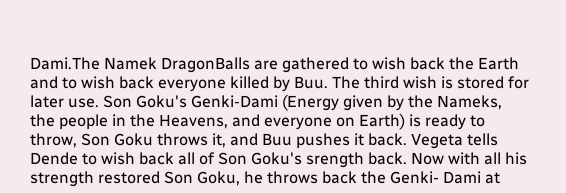Dami.The Namek DragonBalls are gathered to wish back the Earth and to wish back everyone killed by Buu. The third wish is stored for later use. Son Goku's Genki-Dami (Energy given by the Nameks, the people in the Heavens, and everyone on Earth) is ready to throw, Son Goku throws it, and Buu pushes it back. Vegeta tells Dende to wish back all of Son Goku's srength back. Now with all his strength restored Son Goku, he throws back the Genki- Dami at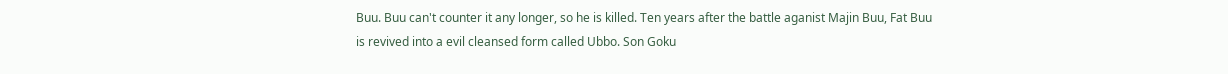Buu. Buu can't counter it any longer, so he is killed. Ten years after the battle aganist Majin Buu, Fat Buu is revived into a evil cleansed form called Ubbo. Son Goku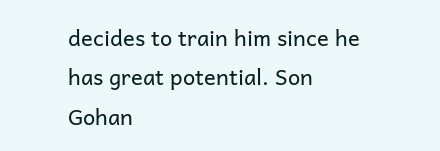decides to train him since he has great potential. Son Gohan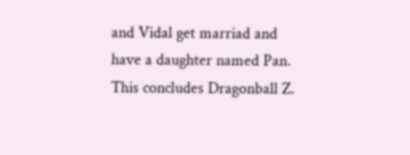and Vidal get marriad and have a daughter named Pan. This concludes Dragonball Z.